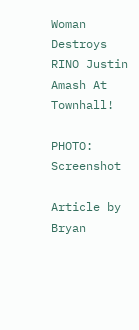Woman Destroys RINO Justin Amash At Townhall!

PHOTO: Screenshot

Article by Bryan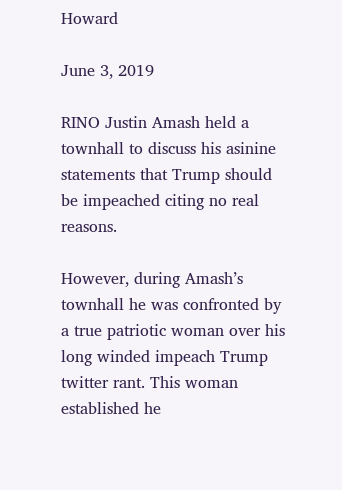Howard

June 3, 2019

RINO Justin Amash held a townhall to discuss his asinine statements that Trump should be impeached citing no real reasons.

However, during Amash’s townhall he was confronted by a true patriotic woman over his long winded impeach Trump twitter rant. This woman established he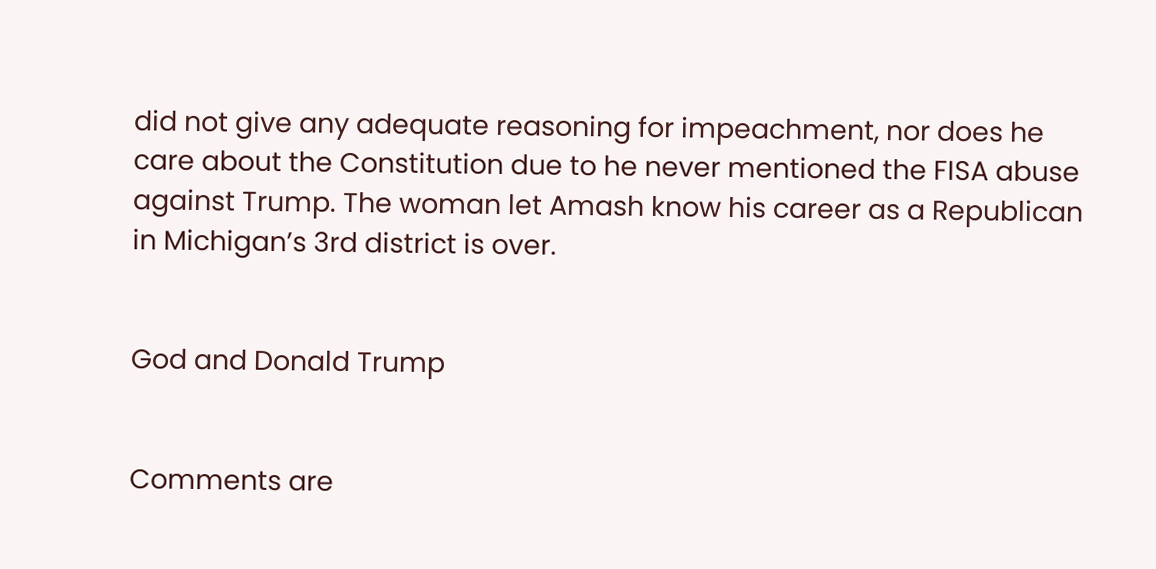did not give any adequate reasoning for impeachment, nor does he care about the Constitution due to he never mentioned the FISA abuse against Trump. The woman let Amash know his career as a Republican in Michigan’s 3rd district is over.


God and Donald Trump


Comments are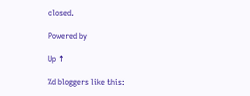closed.

Powered by

Up ↑

%d bloggers like this: